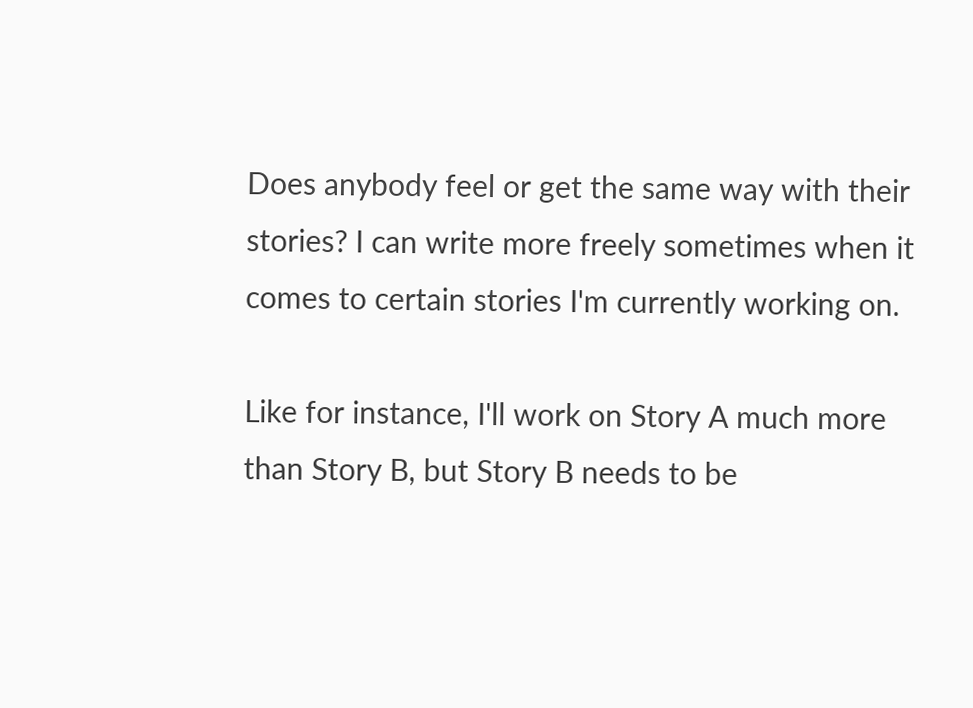Does anybody feel or get the same way with their stories? I can write more freely sometimes when it comes to certain stories I'm currently working on.

Like for instance, I'll work on Story A much more than Story B, but Story B needs to be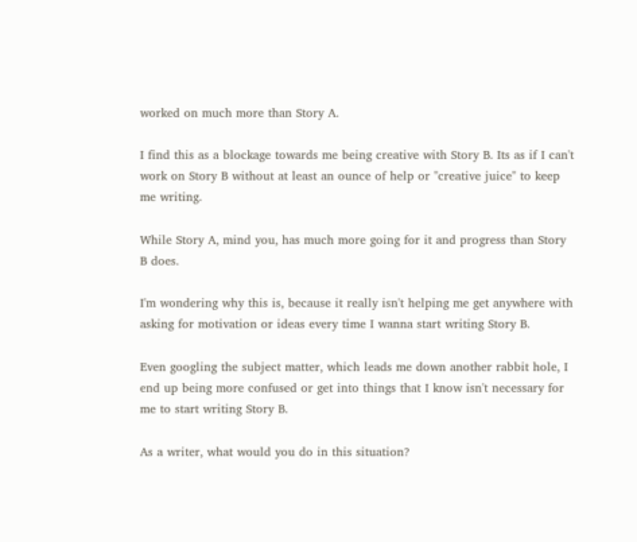worked on much more than Story A.

I find this as a blockage towards me being creative with Story B. Its as if I can't work on Story B without at least an ounce of help or "creative juice" to keep me writing.

While Story A, mind you, has much more going for it and progress than Story B does.

I'm wondering why this is, because it really isn't helping me get anywhere with asking for motivation or ideas every time I wanna start writing Story B.

Even googling the subject matter, which leads me down another rabbit hole, I end up being more confused or get into things that I know isn't necessary for me to start writing Story B.

As a writer, what would you do in this situation?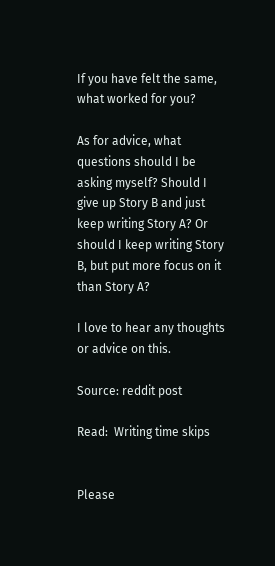If you have felt the same, what worked for you?

As for advice, what questions should I be asking myself? Should I give up Story B and just keep writing Story A? Or should I keep writing Story B, but put more focus on it than Story A?

I love to hear any thoughts or advice on this.

Source: reddit post

Read:  Writing time skips


Please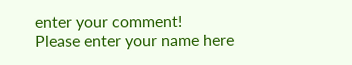enter your comment!
Please enter your name here